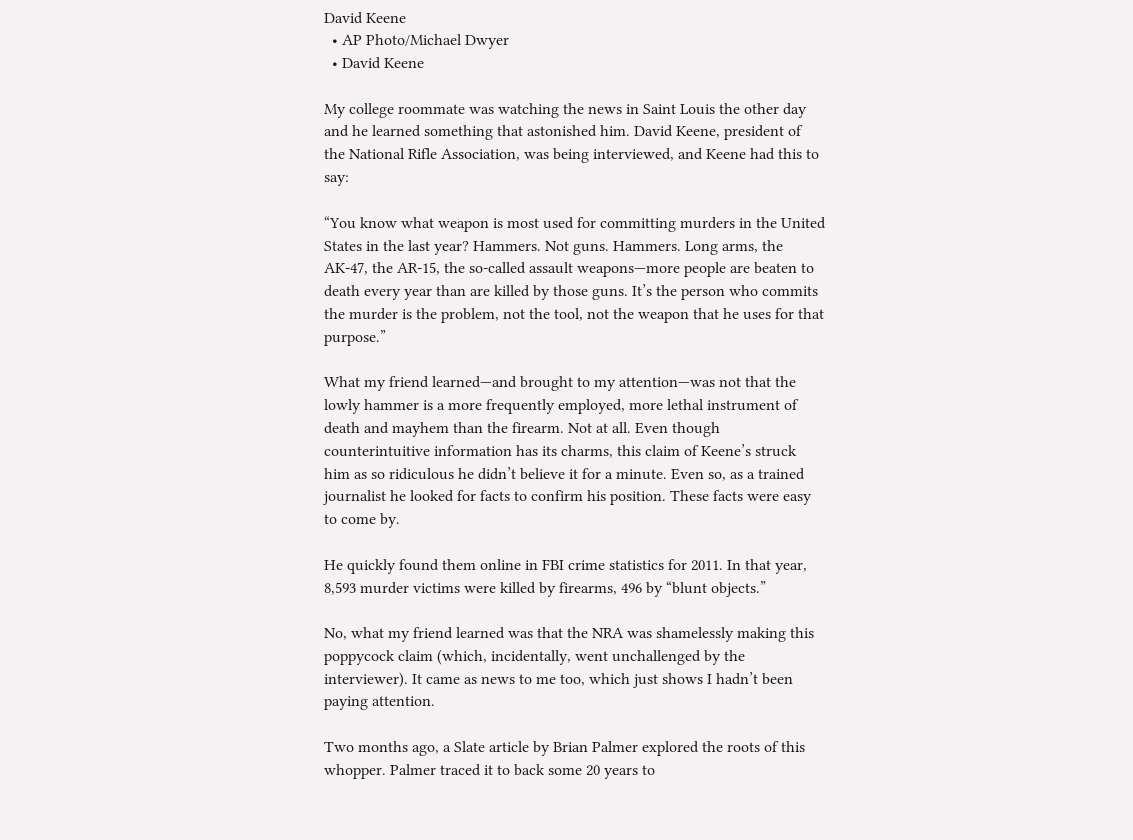David Keene
  • AP Photo/Michael Dwyer
  • David Keene

My college roommate was watching the news in Saint Louis the other day and he learned something that astonished him. David Keene, president of the National Rifle Association, was being interviewed, and Keene had this to say:

“You know what weapon is most used for committing murders in the United States in the last year? Hammers. Not guns. Hammers. Long arms, the AK-47, the AR-15, the so-called assault weapons—more people are beaten to death every year than are killed by those guns. It’s the person who commits the murder is the problem, not the tool, not the weapon that he uses for that purpose.”

What my friend learned—and brought to my attention—was not that the lowly hammer is a more frequently employed, more lethal instrument of death and mayhem than the firearm. Not at all. Even though counterintuitive information has its charms, this claim of Keene’s struck him as so ridiculous he didn’t believe it for a minute. Even so, as a trained journalist he looked for facts to confirm his position. These facts were easy to come by.

He quickly found them online in FBI crime statistics for 2011. In that year, 8,593 murder victims were killed by firearms, 496 by “blunt objects.”

No, what my friend learned was that the NRA was shamelessly making this poppycock claim (which, incidentally, went unchallenged by the interviewer). It came as news to me too, which just shows I hadn’t been paying attention.

Two months ago, a Slate article by Brian Palmer explored the roots of this whopper. Palmer traced it to back some 20 years to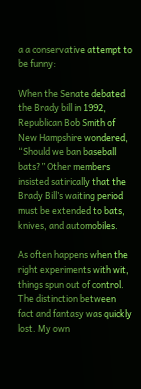a a conservative attempt to be funny:

When the Senate debated the Brady bill in 1992, Republican Bob Smith of New Hampshire wondered, “Should we ban baseball bats?” Other members insisted satirically that the Brady Bill’s waiting period must be extended to bats, knives, and automobiles.

As often happens when the right experiments with wit, things spun out of control. The distinction between fact and fantasy was quickly lost. My own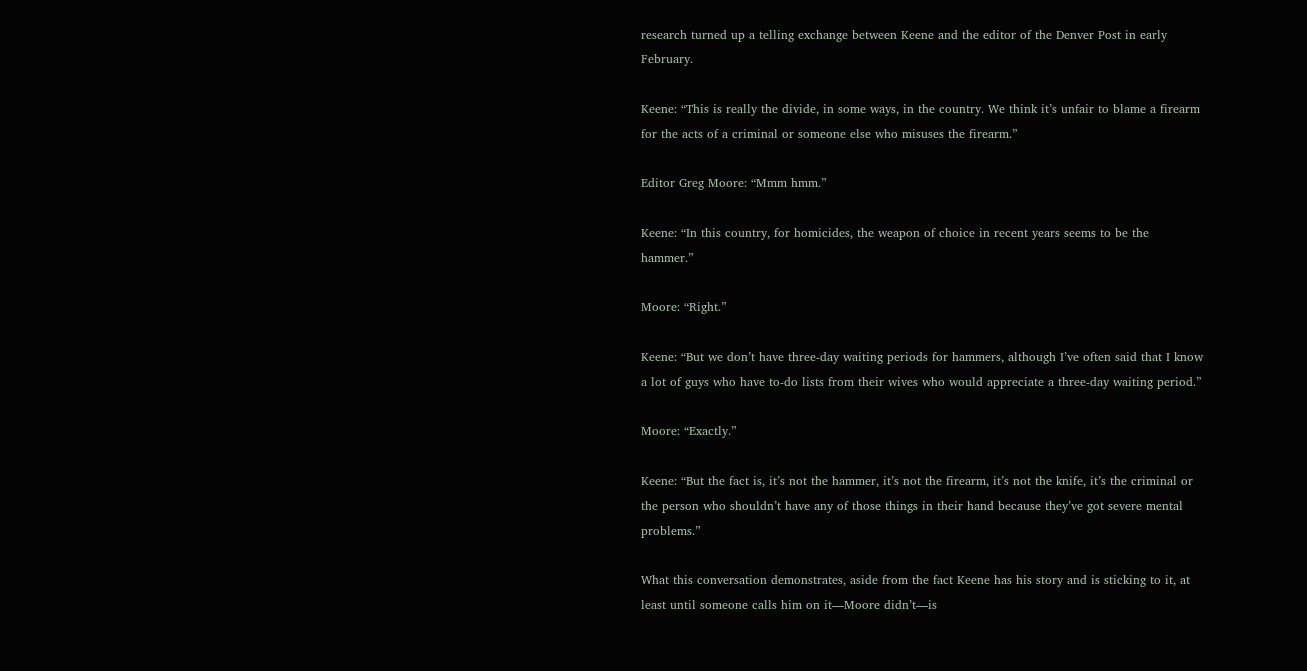research turned up a telling exchange between Keene and the editor of the Denver Post in early February.

Keene: “This is really the divide, in some ways, in the country. We think it’s unfair to blame a firearm for the acts of a criminal or someone else who misuses the firearm.”

Editor Greg Moore: “Mmm hmm.”

Keene: “In this country, for homicides, the weapon of choice in recent years seems to be the hammer.”

Moore: “Right.”

Keene: “But we don’t have three-day waiting periods for hammers, although I’ve often said that I know a lot of guys who have to-do lists from their wives who would appreciate a three-day waiting period.”

Moore: “Exactly.”

Keene: “But the fact is, it’s not the hammer, it’s not the firearm, it’s not the knife, it’s the criminal or the person who shouldn’t have any of those things in their hand because they’ve got severe mental problems.”

What this conversation demonstrates, aside from the fact Keene has his story and is sticking to it, at least until someone calls him on it—Moore didn’t—is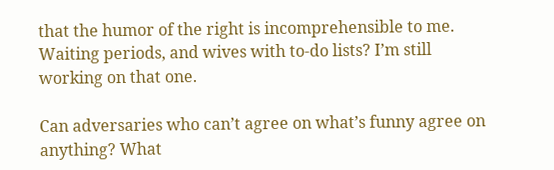that the humor of the right is incomprehensible to me. Waiting periods, and wives with to-do lists? I’m still working on that one.

Can adversaries who can’t agree on what’s funny agree on anything? What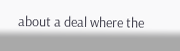about a deal where the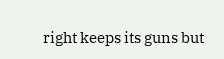right keeps its guns but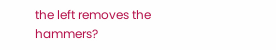the left removes the hammers?